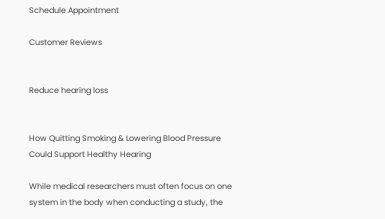Schedule Appointment

Customer Reviews


Reduce hearing loss


How Quitting Smoking & Lowering Blood Pressure Could Support Healthy Hearing

While medical researchers must often focus on one system in the body when conducting a study, the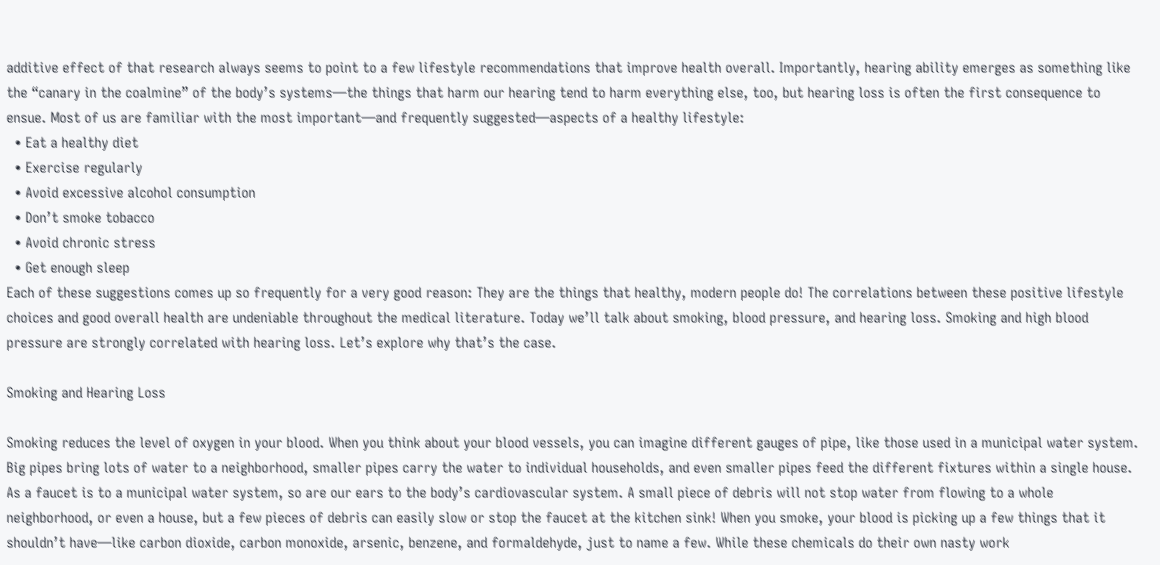additive effect of that research always seems to point to a few lifestyle recommendations that improve health overall. Importantly, hearing ability emerges as something like the “canary in the coalmine” of the body’s systems—the things that harm our hearing tend to harm everything else, too, but hearing loss is often the first consequence to ensue. Most of us are familiar with the most important—and frequently suggested—aspects of a healthy lifestyle:
  • Eat a healthy diet
  • Exercise regularly
  • Avoid excessive alcohol consumption
  • Don’t smoke tobacco
  • Avoid chronic stress
  • Get enough sleep
Each of these suggestions comes up so frequently for a very good reason: They are the things that healthy, modern people do! The correlations between these positive lifestyle choices and good overall health are undeniable throughout the medical literature. Today we’ll talk about smoking, blood pressure, and hearing loss. Smoking and high blood pressure are strongly correlated with hearing loss. Let’s explore why that’s the case.

Smoking and Hearing Loss

Smoking reduces the level of oxygen in your blood. When you think about your blood vessels, you can imagine different gauges of pipe, like those used in a municipal water system. Big pipes bring lots of water to a neighborhood, smaller pipes carry the water to individual households, and even smaller pipes feed the different fixtures within a single house. As a faucet is to a municipal water system, so are our ears to the body’s cardiovascular system. A small piece of debris will not stop water from flowing to a whole neighborhood, or even a house, but a few pieces of debris can easily slow or stop the faucet at the kitchen sink! When you smoke, your blood is picking up a few things that it shouldn’t have—like carbon dioxide, carbon monoxide, arsenic, benzene, and formaldehyde, just to name a few. While these chemicals do their own nasty work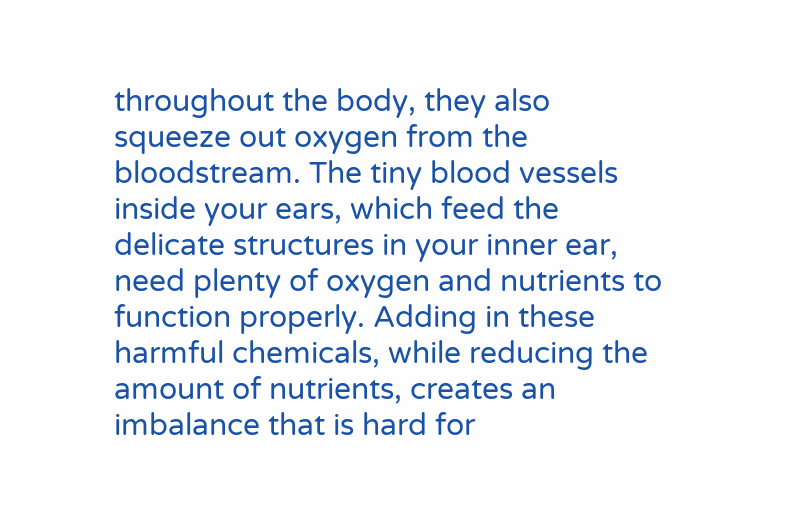throughout the body, they also squeeze out oxygen from the bloodstream. The tiny blood vessels inside your ears, which feed the delicate structures in your inner ear, need plenty of oxygen and nutrients to function properly. Adding in these harmful chemicals, while reducing the amount of nutrients, creates an imbalance that is hard for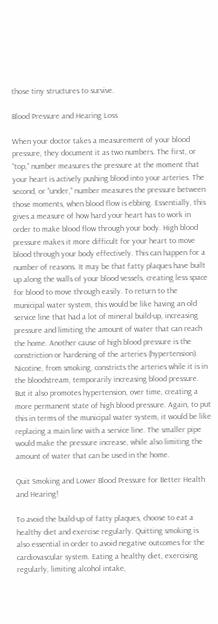those tiny structures to survive.

Blood Pressure and Hearing Loss

When your doctor takes a measurement of your blood pressure, they document it as two numbers. The first, or “top,” number measures the pressure at the moment that your heart is actively pushing blood into your arteries. The second, or “under,” number measures the pressure between those moments, when blood flow is ebbing. Essentially, this gives a measure of how hard your heart has to work in order to make blood flow through your body. High blood pressure makes it more difficult for your heart to move blood through your body effectively. This can happen for a number of reasons. It may be that fatty plaques have built up along the walls of your blood vessels, creating less space for blood to move through easily. To return to the municipal water system, this would be like having an old service line that had a lot of mineral build-up, increasing pressure and limiting the amount of water that can reach the home. Another cause of high blood pressure is the constriction or hardening of the arteries (hypertension). Nicotine, from smoking, constricts the arteries while it is in the bloodstream, temporarily increasing blood pressure. But it also promotes hypertension, over time, creating a more permanent state of high blood pressure. Again, to put this in terms of the municipal water system, it would be like replacing a main line with a service line. The smaller pipe would make the pressure increase, while also limiting the amount of water that can be used in the home.

Quit Smoking and Lower Blood Pressure for Better Health and Hearing!

To avoid the build-up of fatty plaques, choose to eat a healthy diet and exercise regularly. Quitting smoking is also essential in order to avoid negative outcomes for the cardiovascular system. Eating a healthy diet, exercising regularly, limiting alcohol intake,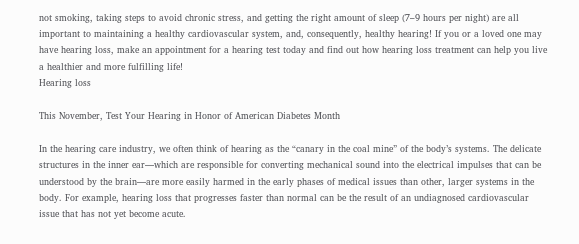not smoking, taking steps to avoid chronic stress, and getting the right amount of sleep (7–9 hours per night) are all important to maintaining a healthy cardiovascular system, and, consequently, healthy hearing! If you or a loved one may have hearing loss, make an appointment for a hearing test today and find out how hearing loss treatment can help you live a healthier and more fulfilling life!
Hearing loss

This November, Test Your Hearing in Honor of American Diabetes Month

In the hearing care industry, we often think of hearing as the “canary in the coal mine” of the body’s systems. The delicate structures in the inner ear—which are responsible for converting mechanical sound into the electrical impulses that can be understood by the brain—are more easily harmed in the early phases of medical issues than other, larger systems in the body. For example, hearing loss that progresses faster than normal can be the result of an undiagnosed cardiovascular issue that has not yet become acute.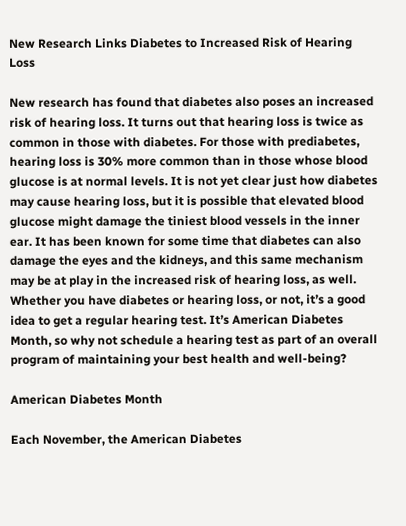New Research Links Diabetes to Increased Risk of Hearing Loss

New research has found that diabetes also poses an increased risk of hearing loss. It turns out that hearing loss is twice as common in those with diabetes. For those with prediabetes, hearing loss is 30% more common than in those whose blood glucose is at normal levels. It is not yet clear just how diabetes may cause hearing loss, but it is possible that elevated blood glucose might damage the tiniest blood vessels in the inner ear. It has been known for some time that diabetes can also damage the eyes and the kidneys, and this same mechanism may be at play in the increased risk of hearing loss, as well. Whether you have diabetes or hearing loss, or not, it’s a good idea to get a regular hearing test. It’s American Diabetes Month, so why not schedule a hearing test as part of an overall program of maintaining your best health and well-being?

American Diabetes Month

Each November, the American Diabetes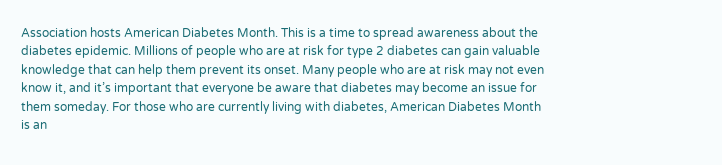Association hosts American Diabetes Month. This is a time to spread awareness about the diabetes epidemic. Millions of people who are at risk for type 2 diabetes can gain valuable knowledge that can help them prevent its onset. Many people who are at risk may not even know it, and it’s important that everyone be aware that diabetes may become an issue for them someday. For those who are currently living with diabetes, American Diabetes Month is an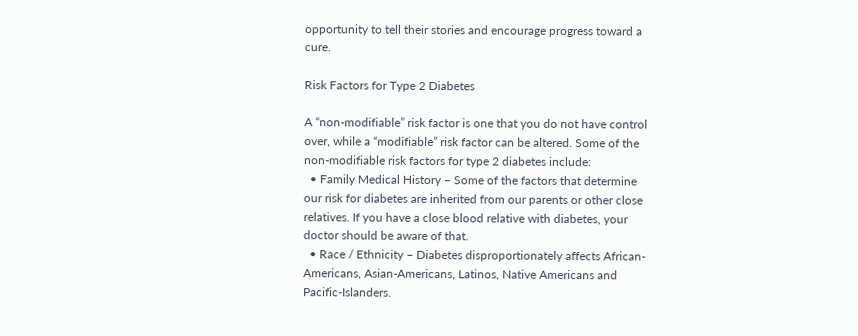opportunity to tell their stories and encourage progress toward a cure.

Risk Factors for Type 2 Diabetes

A “non-modifiable” risk factor is one that you do not have control over, while a “modifiable” risk factor can be altered. Some of the non-modifiable risk factors for type 2 diabetes include:
  • Family Medical History – Some of the factors that determine our risk for diabetes are inherited from our parents or other close relatives. If you have a close blood relative with diabetes, your doctor should be aware of that.
  • Race / Ethnicity – Diabetes disproportionately affects African-Americans, Asian-Americans, Latinos, Native Americans and Pacific-Islanders.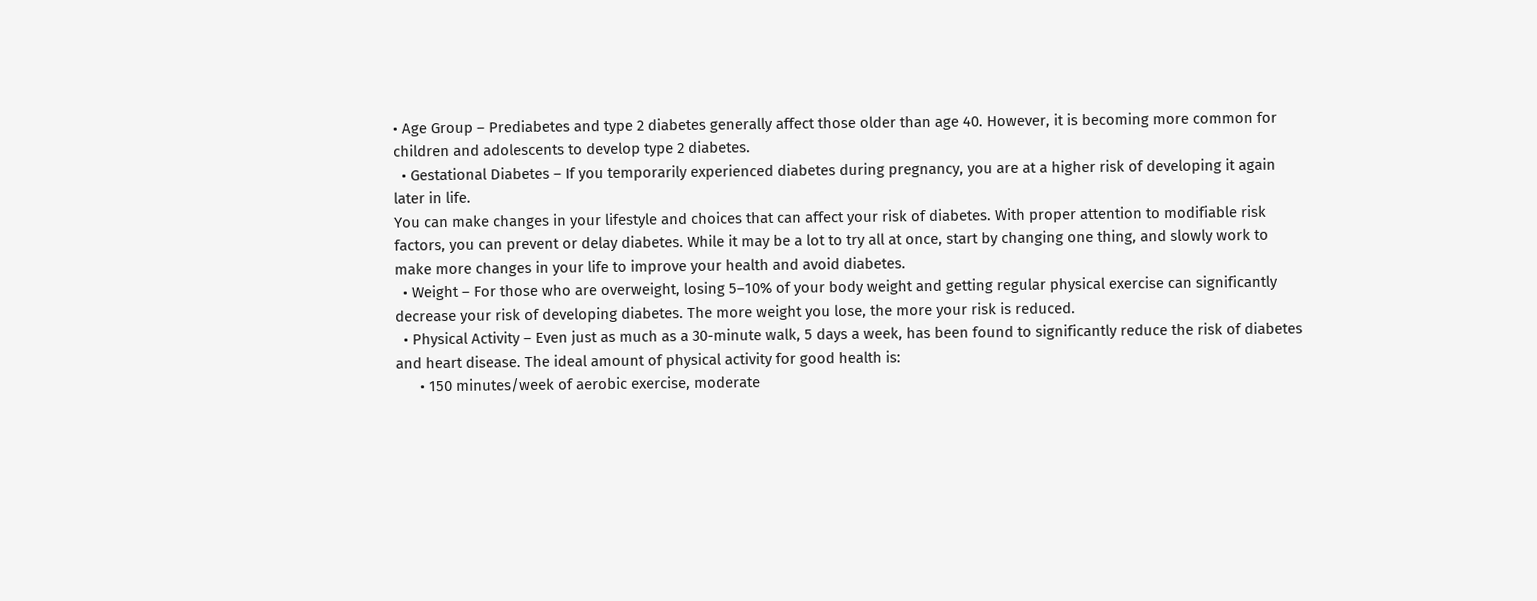• Age Group – Prediabetes and type 2 diabetes generally affect those older than age 40. However, it is becoming more common for children and adolescents to develop type 2 diabetes.
  • Gestational Diabetes – If you temporarily experienced diabetes during pregnancy, you are at a higher risk of developing it again later in life.
You can make changes in your lifestyle and choices that can affect your risk of diabetes. With proper attention to modifiable risk factors, you can prevent or delay diabetes. While it may be a lot to try all at once, start by changing one thing, and slowly work to make more changes in your life to improve your health and avoid diabetes.
  • Weight – For those who are overweight, losing 5–10% of your body weight and getting regular physical exercise can significantly decrease your risk of developing diabetes. The more weight you lose, the more your risk is reduced.
  • Physical Activity – Even just as much as a 30-minute walk, 5 days a week, has been found to significantly reduce the risk of diabetes and heart disease. The ideal amount of physical activity for good health is:
      • 150 minutes/week of aerobic exercise, moderate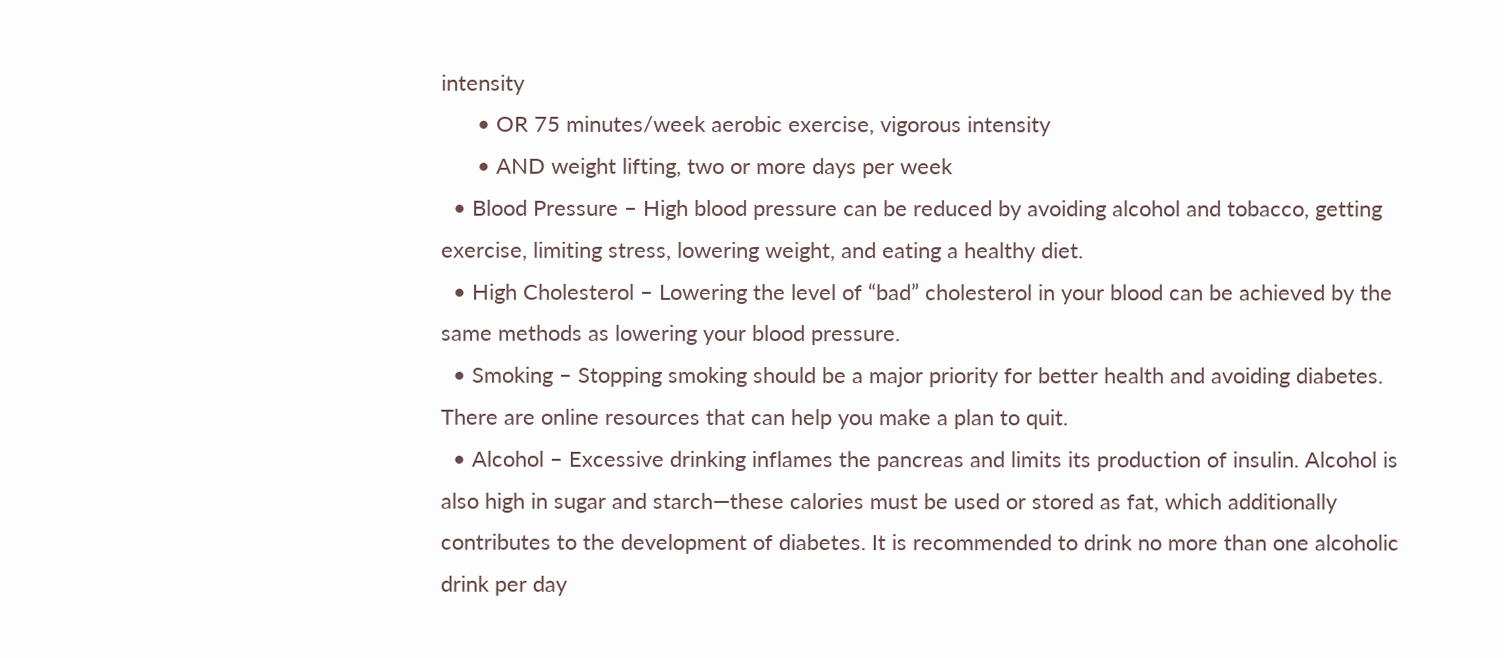intensity
      • OR 75 minutes/week aerobic exercise, vigorous intensity
      • AND weight lifting, two or more days per week
  • Blood Pressure – High blood pressure can be reduced by avoiding alcohol and tobacco, getting exercise, limiting stress, lowering weight, and eating a healthy diet.
  • High Cholesterol – Lowering the level of “bad” cholesterol in your blood can be achieved by the same methods as lowering your blood pressure.
  • Smoking – Stopping smoking should be a major priority for better health and avoiding diabetes. There are online resources that can help you make a plan to quit.
  • Alcohol – Excessive drinking inflames the pancreas and limits its production of insulin. Alcohol is also high in sugar and starch—these calories must be used or stored as fat, which additionally contributes to the development of diabetes. It is recommended to drink no more than one alcoholic drink per day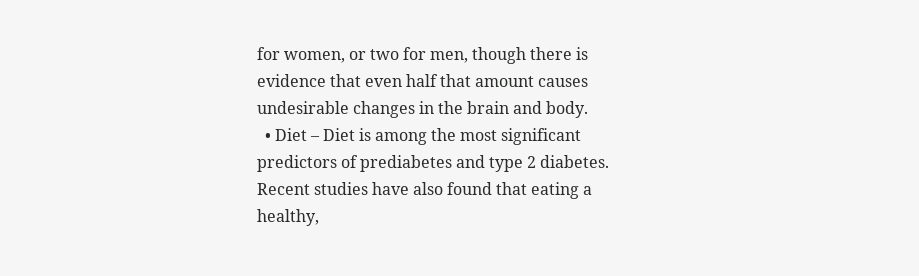for women, or two for men, though there is evidence that even half that amount causes undesirable changes in the brain and body.
  • Diet – Diet is among the most significant predictors of prediabetes and type 2 diabetes. Recent studies have also found that eating a healthy,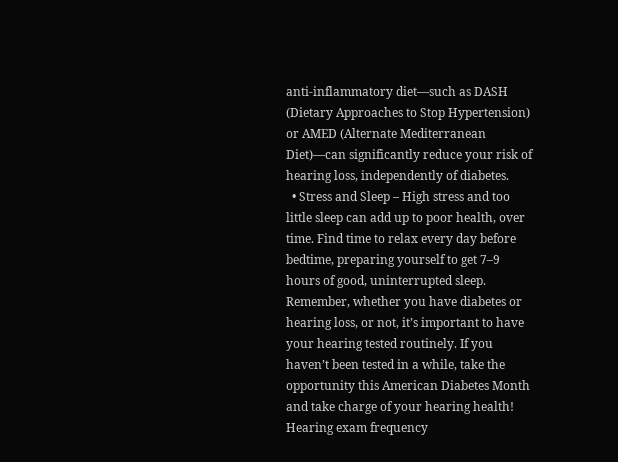anti-inflammatory diet—such as DASH (Dietary Approaches to Stop Hypertension) or AMED (Alternate Mediterranean Diet)—can significantly reduce your risk of hearing loss, independently of diabetes.
  • Stress and Sleep – High stress and too little sleep can add up to poor health, over time. Find time to relax every day before bedtime, preparing yourself to get 7–9 hours of good, uninterrupted sleep.
Remember, whether you have diabetes or hearing loss, or not, it’s important to have your hearing tested routinely. If you haven’t been tested in a while, take the opportunity this American Diabetes Month and take charge of your hearing health!
Hearing exam frequency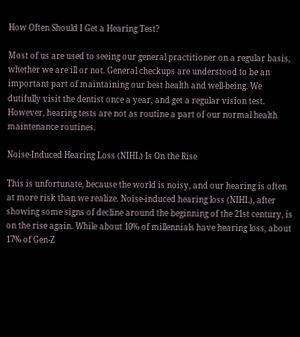How Often Should I Get a Hearing Test?

Most of us are used to seeing our general practitioner on a regular basis, whether we are ill or not. General checkups are understood to be an important part of maintaining our best health and well-being. We dutifully visit the dentist once a year, and get a regular vision test. However, hearing tests are not as routine a part of our normal health maintenance routines.

Noise-Induced Hearing Loss (NIHL) Is On the Rise

This is unfortunate, because the world is noisy, and our hearing is often at more risk than we realize. Noise-induced hearing loss (NIHL), after showing some signs of decline around the beginning of the 21st century, is on the rise again. While about 10% of millennials have hearing loss, about 17% of Gen-Z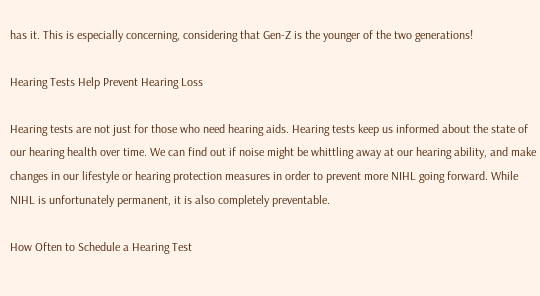has it. This is especially concerning, considering that Gen-Z is the younger of the two generations!

Hearing Tests Help Prevent Hearing Loss

Hearing tests are not just for those who need hearing aids. Hearing tests keep us informed about the state of our hearing health over time. We can find out if noise might be whittling away at our hearing ability, and make changes in our lifestyle or hearing protection measures in order to prevent more NIHL going forward. While NIHL is unfortunately permanent, it is also completely preventable.

How Often to Schedule a Hearing Test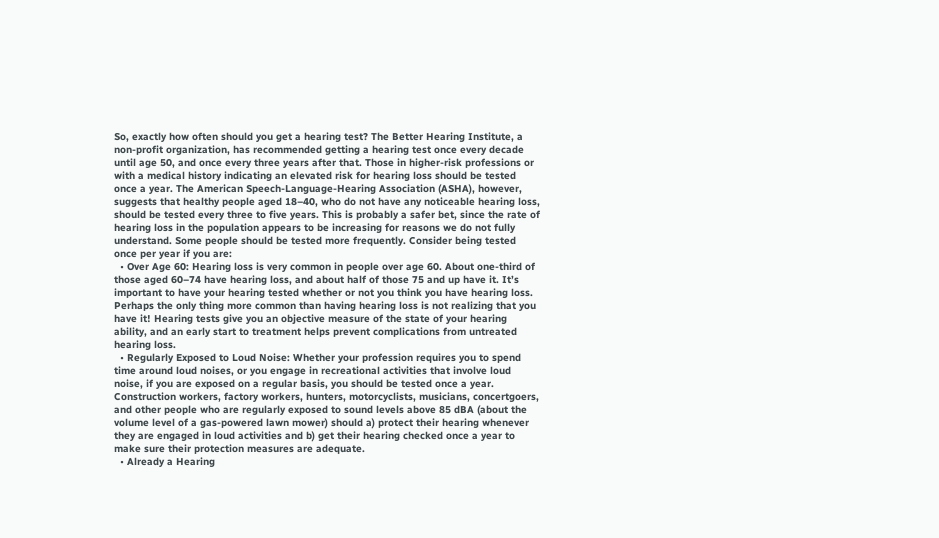So, exactly how often should you get a hearing test? The Better Hearing Institute, a non-profit organization, has recommended getting a hearing test once every decade until age 50, and once every three years after that. Those in higher-risk professions or with a medical history indicating an elevated risk for hearing loss should be tested once a year. The American Speech-Language-Hearing Association (ASHA), however, suggests that healthy people aged 18–40, who do not have any noticeable hearing loss, should be tested every three to five years. This is probably a safer bet, since the rate of hearing loss in the population appears to be increasing for reasons we do not fully understand. Some people should be tested more frequently. Consider being tested once per year if you are:
  • Over Age 60: Hearing loss is very common in people over age 60. About one-third of those aged 60–74 have hearing loss, and about half of those 75 and up have it. It’s important to have your hearing tested whether or not you think you have hearing loss. Perhaps the only thing more common than having hearing loss is not realizing that you have it! Hearing tests give you an objective measure of the state of your hearing ability, and an early start to treatment helps prevent complications from untreated hearing loss.
  • Regularly Exposed to Loud Noise: Whether your profession requires you to spend time around loud noises, or you engage in recreational activities that involve loud noise, if you are exposed on a regular basis, you should be tested once a year. Construction workers, factory workers, hunters, motorcyclists, musicians, concertgoers, and other people who are regularly exposed to sound levels above 85 dBA (about the volume level of a gas-powered lawn mower) should a) protect their hearing whenever they are engaged in loud activities and b) get their hearing checked once a year to make sure their protection measures are adequate.
  • Already a Hearing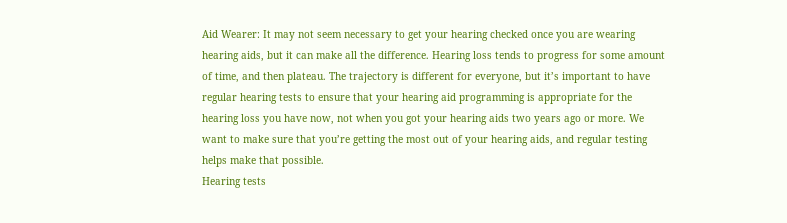Aid Wearer: It may not seem necessary to get your hearing checked once you are wearing hearing aids, but it can make all the difference. Hearing loss tends to progress for some amount of time, and then plateau. The trajectory is different for everyone, but it’s important to have regular hearing tests to ensure that your hearing aid programming is appropriate for the hearing loss you have now, not when you got your hearing aids two years ago or more. We want to make sure that you’re getting the most out of your hearing aids, and regular testing helps make that possible.
Hearing tests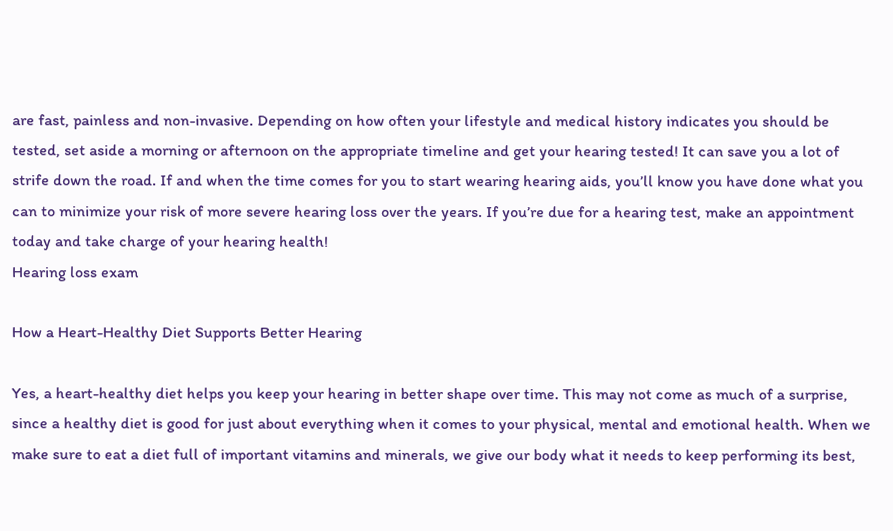are fast, painless and non-invasive. Depending on how often your lifestyle and medical history indicates you should be tested, set aside a morning or afternoon on the appropriate timeline and get your hearing tested! It can save you a lot of strife down the road. If and when the time comes for you to start wearing hearing aids, you’ll know you have done what you can to minimize your risk of more severe hearing loss over the years. If you’re due for a hearing test, make an appointment today and take charge of your hearing health!
Hearing loss exam

How a Heart-Healthy Diet Supports Better Hearing

Yes, a heart-healthy diet helps you keep your hearing in better shape over time. This may not come as much of a surprise, since a healthy diet is good for just about everything when it comes to your physical, mental and emotional health. When we make sure to eat a diet full of important vitamins and minerals, we give our body what it needs to keep performing its best,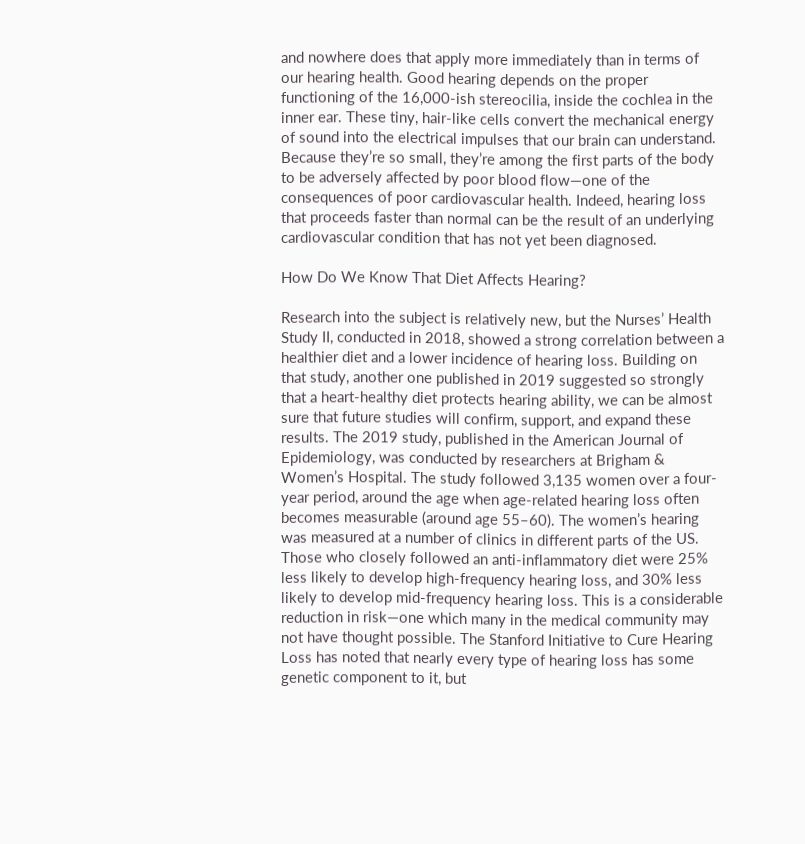and nowhere does that apply more immediately than in terms of our hearing health. Good hearing depends on the proper functioning of the 16,000-ish stereocilia, inside the cochlea in the inner ear. These tiny, hair-like cells convert the mechanical energy of sound into the electrical impulses that our brain can understand. Because they’re so small, they’re among the first parts of the body to be adversely affected by poor blood flow—one of the consequences of poor cardiovascular health. Indeed, hearing loss that proceeds faster than normal can be the result of an underlying cardiovascular condition that has not yet been diagnosed.

How Do We Know That Diet Affects Hearing?

Research into the subject is relatively new, but the Nurses’ Health Study II, conducted in 2018, showed a strong correlation between a healthier diet and a lower incidence of hearing loss. Building on that study, another one published in 2019 suggested so strongly that a heart-healthy diet protects hearing ability, we can be almost sure that future studies will confirm, support, and expand these results. The 2019 study, published in the American Journal of Epidemiology, was conducted by researchers at Brigham & Women’s Hospital. The study followed 3,135 women over a four-year period, around the age when age-related hearing loss often becomes measurable (around age 55–60). The women’s hearing was measured at a number of clinics in different parts of the US. Those who closely followed an anti-inflammatory diet were 25% less likely to develop high-frequency hearing loss, and 30% less likely to develop mid-frequency hearing loss. This is a considerable reduction in risk—one which many in the medical community may not have thought possible. The Stanford Initiative to Cure Hearing Loss has noted that nearly every type of hearing loss has some genetic component to it, but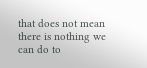that does not mean there is nothing we can do to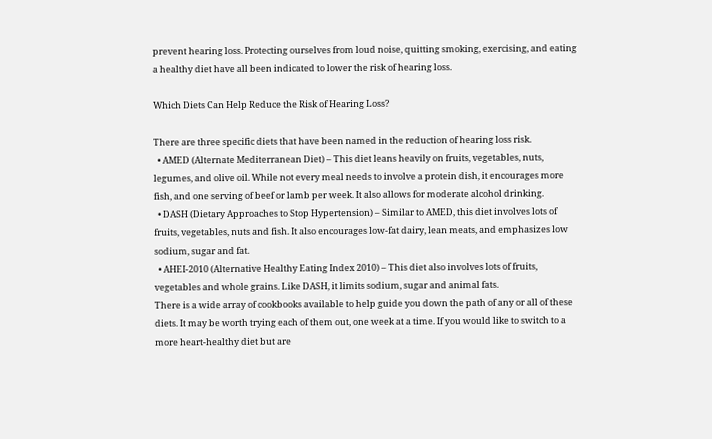prevent hearing loss. Protecting ourselves from loud noise, quitting smoking, exercising, and eating a healthy diet have all been indicated to lower the risk of hearing loss.

Which Diets Can Help Reduce the Risk of Hearing Loss?

There are three specific diets that have been named in the reduction of hearing loss risk.
  • AMED (Alternate Mediterranean Diet) – This diet leans heavily on fruits, vegetables, nuts, legumes, and olive oil. While not every meal needs to involve a protein dish, it encourages more fish, and one serving of beef or lamb per week. It also allows for moderate alcohol drinking.
  • DASH (Dietary Approaches to Stop Hypertension) – Similar to AMED, this diet involves lots of fruits, vegetables, nuts and fish. It also encourages low-fat dairy, lean meats, and emphasizes low sodium, sugar and fat.
  • AHEI-2010 (Alternative Healthy Eating Index 2010) – This diet also involves lots of fruits, vegetables and whole grains. Like DASH, it limits sodium, sugar and animal fats.
There is a wide array of cookbooks available to help guide you down the path of any or all of these diets. It may be worth trying each of them out, one week at a time. If you would like to switch to a more heart-healthy diet but are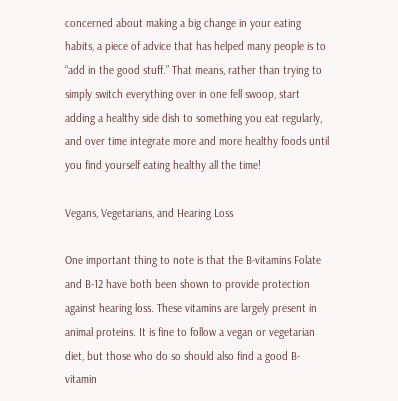concerned about making a big change in your eating habits, a piece of advice that has helped many people is to “add in the good stuff.” That means, rather than trying to simply switch everything over in one fell swoop, start adding a healthy side dish to something you eat regularly, and over time integrate more and more healthy foods until you find yourself eating healthy all the time!

Vegans, Vegetarians, and Hearing Loss

One important thing to note is that the B-vitamins Folate and B-12 have both been shown to provide protection against hearing loss. These vitamins are largely present in animal proteins. It is fine to follow a vegan or vegetarian diet, but those who do so should also find a good B-vitamin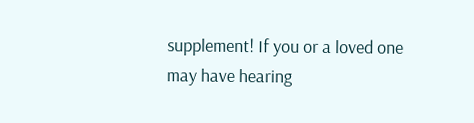supplement! If you or a loved one may have hearing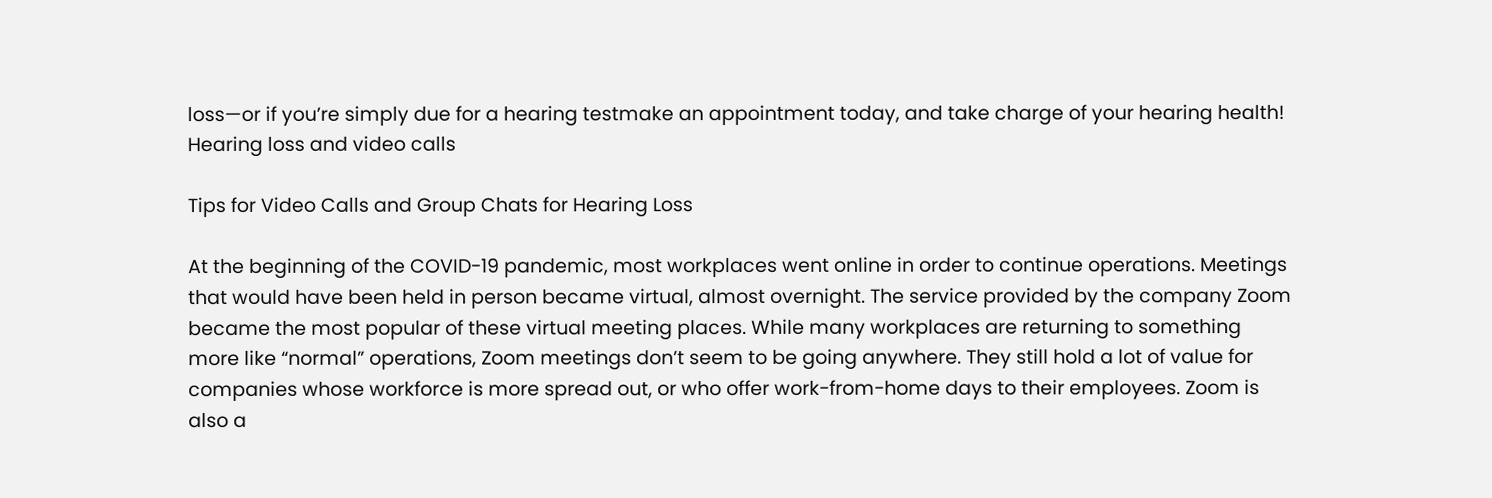loss—or if you’re simply due for a hearing testmake an appointment today, and take charge of your hearing health!
Hearing loss and video calls

Tips for Video Calls and Group Chats for Hearing Loss

At the beginning of the COVID-19 pandemic, most workplaces went online in order to continue operations. Meetings that would have been held in person became virtual, almost overnight. The service provided by the company Zoom became the most popular of these virtual meeting places. While many workplaces are returning to something more like “normal” operations, Zoom meetings don’t seem to be going anywhere. They still hold a lot of value for companies whose workforce is more spread out, or who offer work-from-home days to their employees. Zoom is also a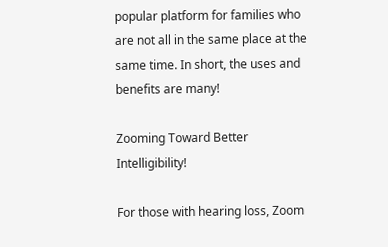popular platform for families who are not all in the same place at the same time. In short, the uses and benefits are many!

Zooming Toward Better Intelligibility!

For those with hearing loss, Zoom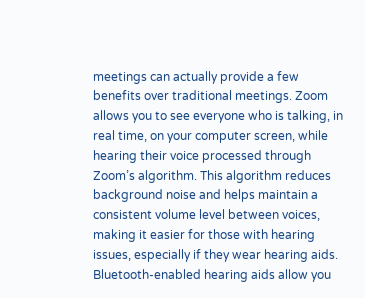meetings can actually provide a few benefits over traditional meetings. Zoom allows you to see everyone who is talking, in real time, on your computer screen, while hearing their voice processed through Zoom’s algorithm. This algorithm reduces background noise and helps maintain a consistent volume level between voices, making it easier for those with hearing issues, especially if they wear hearing aids. Bluetooth-enabled hearing aids allow you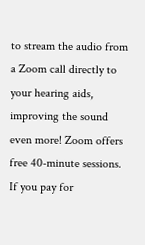to stream the audio from a Zoom call directly to your hearing aids, improving the sound even more! Zoom offers free 40-minute sessions. If you pay for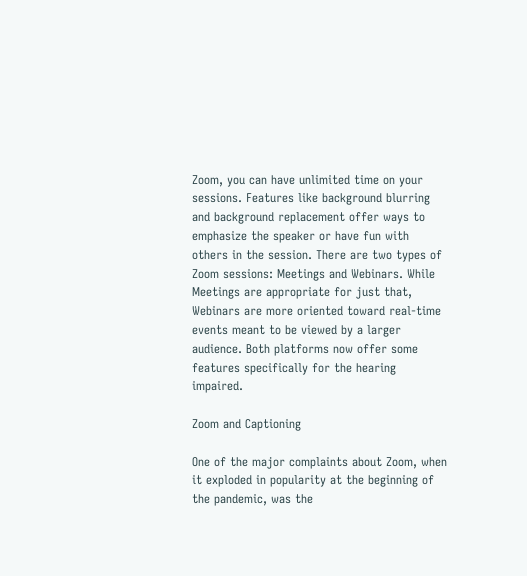Zoom, you can have unlimited time on your sessions. Features like background blurring and background replacement offer ways to emphasize the speaker or have fun with others in the session. There are two types of Zoom sessions: Meetings and Webinars. While Meetings are appropriate for just that, Webinars are more oriented toward real-time events meant to be viewed by a larger audience. Both platforms now offer some features specifically for the hearing impaired.

Zoom and Captioning

One of the major complaints about Zoom, when it exploded in popularity at the beginning of the pandemic, was the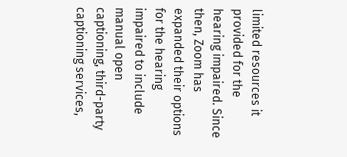limited resources it provided for the hearing impaired. Since then, Zoom has expanded their options for the hearing impaired to include manual open captioning, third-party captioning services,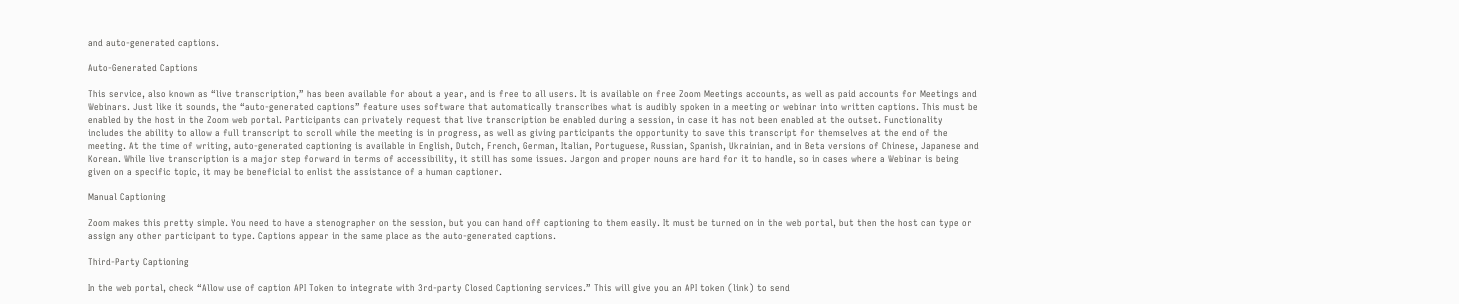and auto-generated captions.

Auto-Generated Captions

This service, also known as “live transcription,” has been available for about a year, and is free to all users. It is available on free Zoom Meetings accounts, as well as paid accounts for Meetings and Webinars. Just like it sounds, the “auto-generated captions” feature uses software that automatically transcribes what is audibly spoken in a meeting or webinar into written captions. This must be enabled by the host in the Zoom web portal. Participants can privately request that live transcription be enabled during a session, in case it has not been enabled at the outset. Functionality includes the ability to allow a full transcript to scroll while the meeting is in progress, as well as giving participants the opportunity to save this transcript for themselves at the end of the meeting. At the time of writing, auto-generated captioning is available in English, Dutch, French, German, Italian, Portuguese, Russian, Spanish, Ukrainian, and in Beta versions of Chinese, Japanese and Korean. While live transcription is a major step forward in terms of accessibility, it still has some issues. Jargon and proper nouns are hard for it to handle, so in cases where a Webinar is being given on a specific topic, it may be beneficial to enlist the assistance of a human captioner.

Manual Captioning

Zoom makes this pretty simple. You need to have a stenographer on the session, but you can hand off captioning to them easily. It must be turned on in the web portal, but then the host can type or assign any other participant to type. Captions appear in the same place as the auto-generated captions.

Third-Party Captioning

In the web portal, check “Allow use of caption API Token to integrate with 3rd-party Closed Captioning services.” This will give you an API token (link) to send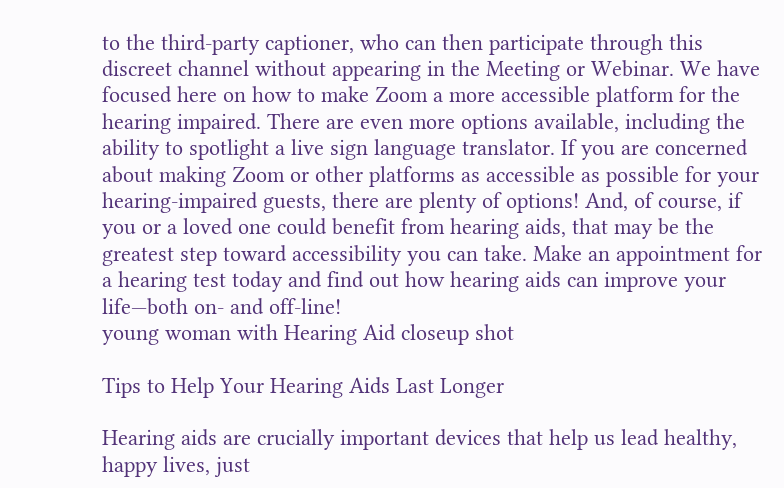to the third-party captioner, who can then participate through this discreet channel without appearing in the Meeting or Webinar. We have focused here on how to make Zoom a more accessible platform for the hearing impaired. There are even more options available, including the ability to spotlight a live sign language translator. If you are concerned about making Zoom or other platforms as accessible as possible for your hearing-impaired guests, there are plenty of options! And, of course, if you or a loved one could benefit from hearing aids, that may be the greatest step toward accessibility you can take. Make an appointment for a hearing test today and find out how hearing aids can improve your life—both on- and off-line!
young woman with Hearing Aid closeup shot

Tips to Help Your Hearing Aids Last Longer

Hearing aids are crucially important devices that help us lead healthy, happy lives, just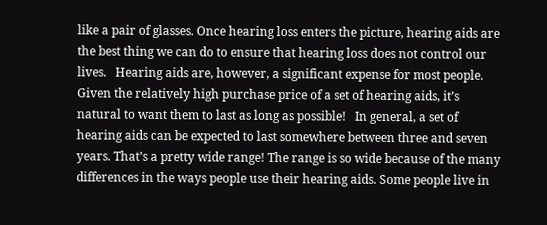like a pair of glasses. Once hearing loss enters the picture, hearing aids are the best thing we can do to ensure that hearing loss does not control our lives.   Hearing aids are, however, a significant expense for most people. Given the relatively high purchase price of a set of hearing aids, it’s natural to want them to last as long as possible!   In general, a set of hearing aids can be expected to last somewhere between three and seven years. That’s a pretty wide range! The range is so wide because of the many differences in the ways people use their hearing aids. Some people live in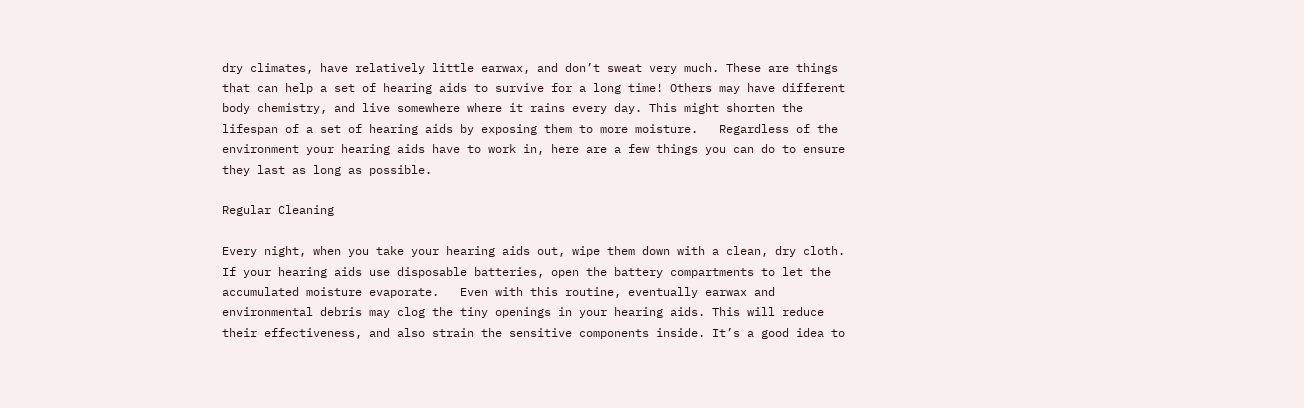dry climates, have relatively little earwax, and don’t sweat very much. These are things that can help a set of hearing aids to survive for a long time! Others may have different body chemistry, and live somewhere where it rains every day. This might shorten the lifespan of a set of hearing aids by exposing them to more moisture.   Regardless of the environment your hearing aids have to work in, here are a few things you can do to ensure they last as long as possible.

Regular Cleaning

Every night, when you take your hearing aids out, wipe them down with a clean, dry cloth. If your hearing aids use disposable batteries, open the battery compartments to let the accumulated moisture evaporate.   Even with this routine, eventually earwax and environmental debris may clog the tiny openings in your hearing aids. This will reduce their effectiveness, and also strain the sensitive components inside. It’s a good idea to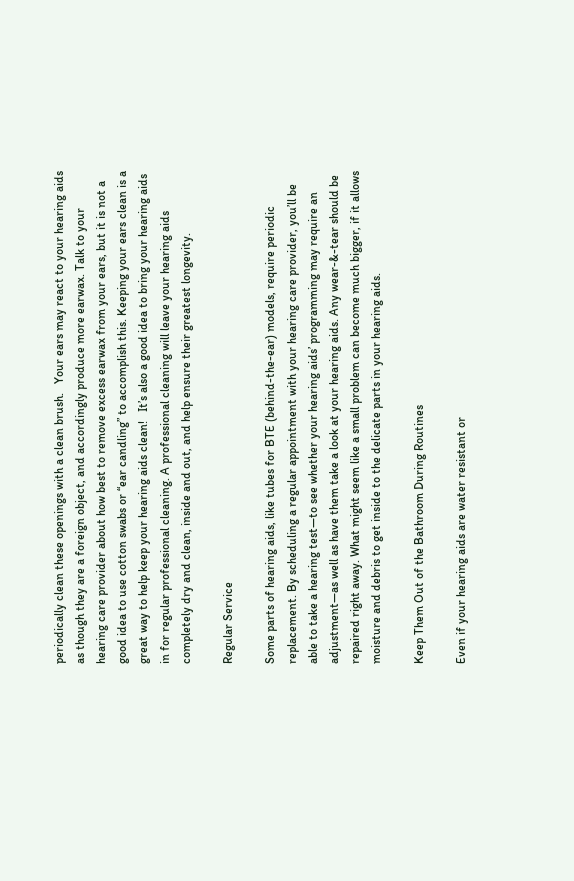periodically clean these openings with a clean brush.   Your ears may react to your hearing aids as though they are a foreign object, and accordingly produce more earwax. Talk to your hearing care provider about how best to remove excess earwax from your ears, but it is not a good idea to use cotton swabs or “ear candling” to accomplish this. Keeping your ears clean is a great way to help keep your hearing aids clean!   It’s also a good idea to bring your hearing aids in for regular professional cleaning. A professional cleaning will leave your hearing aids completely dry and clean, inside and out, and help ensure their greatest longevity.

Regular Service

Some parts of hearing aids, like tubes for BTE (behind-the-ear) models, require periodic replacement. By scheduling a regular appointment with your hearing care provider, you’ll be able to take a hearing test—to see whether your hearing aids’ programming may require an adjustment—as well as have them take a look at your hearing aids. Any wear-&-tear should be repaired right away. What might seem like a small problem can become much bigger, if it allows moisture and debris to get inside to the delicate parts in your hearing aids.

Keep Them Out of the Bathroom During Routines

Even if your hearing aids are water resistant or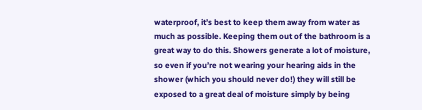waterproof, it’s best to keep them away from water as much as possible. Keeping them out of the bathroom is a great way to do this. Showers generate a lot of moisture, so even if you’re not wearing your hearing aids in the shower (which you should never do!) they will still be exposed to a great deal of moisture simply by being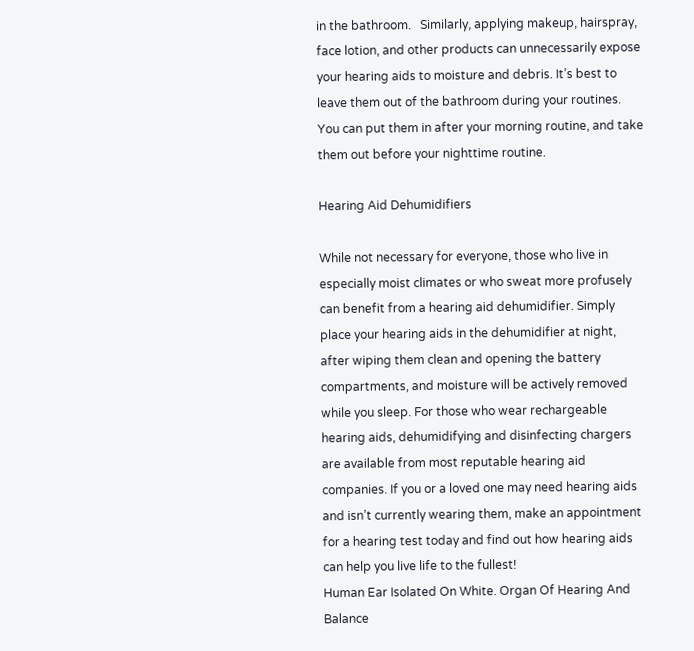in the bathroom.   Similarly, applying makeup, hairspray, face lotion, and other products can unnecessarily expose your hearing aids to moisture and debris. It’s best to leave them out of the bathroom during your routines. You can put them in after your morning routine, and take them out before your nighttime routine.

Hearing Aid Dehumidifiers

While not necessary for everyone, those who live in especially moist climates or who sweat more profusely can benefit from a hearing aid dehumidifier. Simply place your hearing aids in the dehumidifier at night, after wiping them clean and opening the battery compartments, and moisture will be actively removed while you sleep. For those who wear rechargeable hearing aids, dehumidifying and disinfecting chargers are available from most reputable hearing aid companies. If you or a loved one may need hearing aids and isn’t currently wearing them, make an appointment for a hearing test today and find out how hearing aids can help you live life to the fullest!
Human Ear Isolated On White. Organ Of Hearing And Balance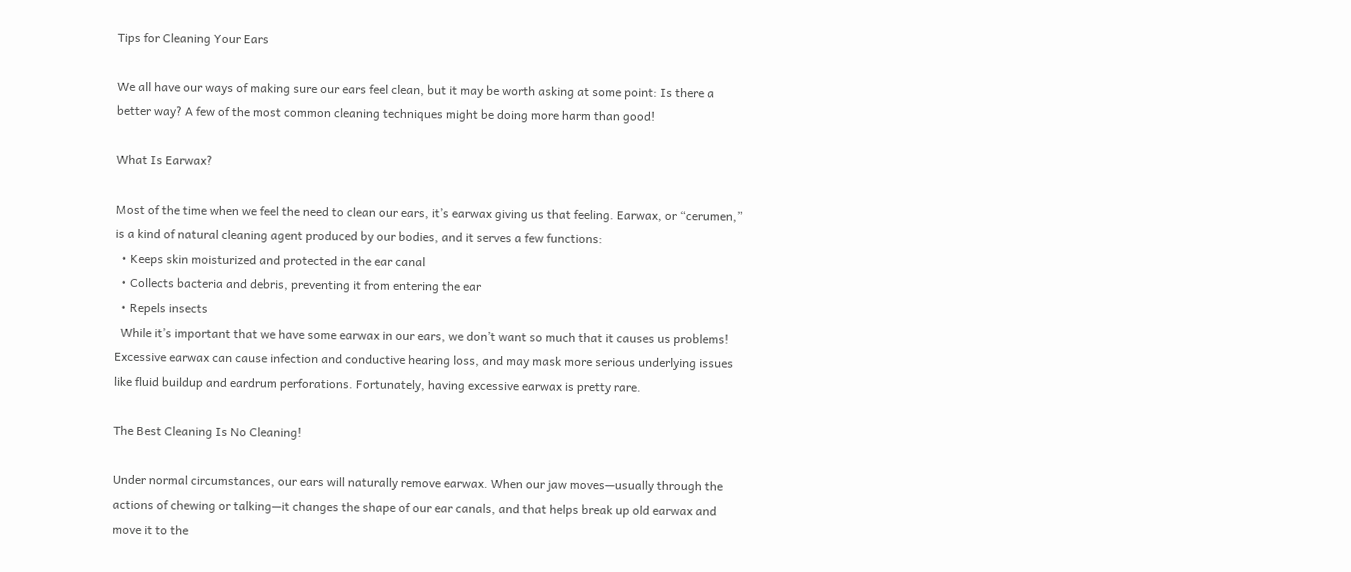Tips for Cleaning Your Ears

We all have our ways of making sure our ears feel clean, but it may be worth asking at some point: Is there a better way? A few of the most common cleaning techniques might be doing more harm than good!

What Is Earwax?

Most of the time when we feel the need to clean our ears, it’s earwax giving us that feeling. Earwax, or “cerumen,” is a kind of natural cleaning agent produced by our bodies, and it serves a few functions:
  • Keeps skin moisturized and protected in the ear canal
  • Collects bacteria and debris, preventing it from entering the ear
  • Repels insects
  While it’s important that we have some earwax in our ears, we don’t want so much that it causes us problems! Excessive earwax can cause infection and conductive hearing loss, and may mask more serious underlying issues like fluid buildup and eardrum perforations. Fortunately, having excessive earwax is pretty rare.

The Best Cleaning Is No Cleaning!

Under normal circumstances, our ears will naturally remove earwax. When our jaw moves—usually through the actions of chewing or talking—it changes the shape of our ear canals, and that helps break up old earwax and move it to the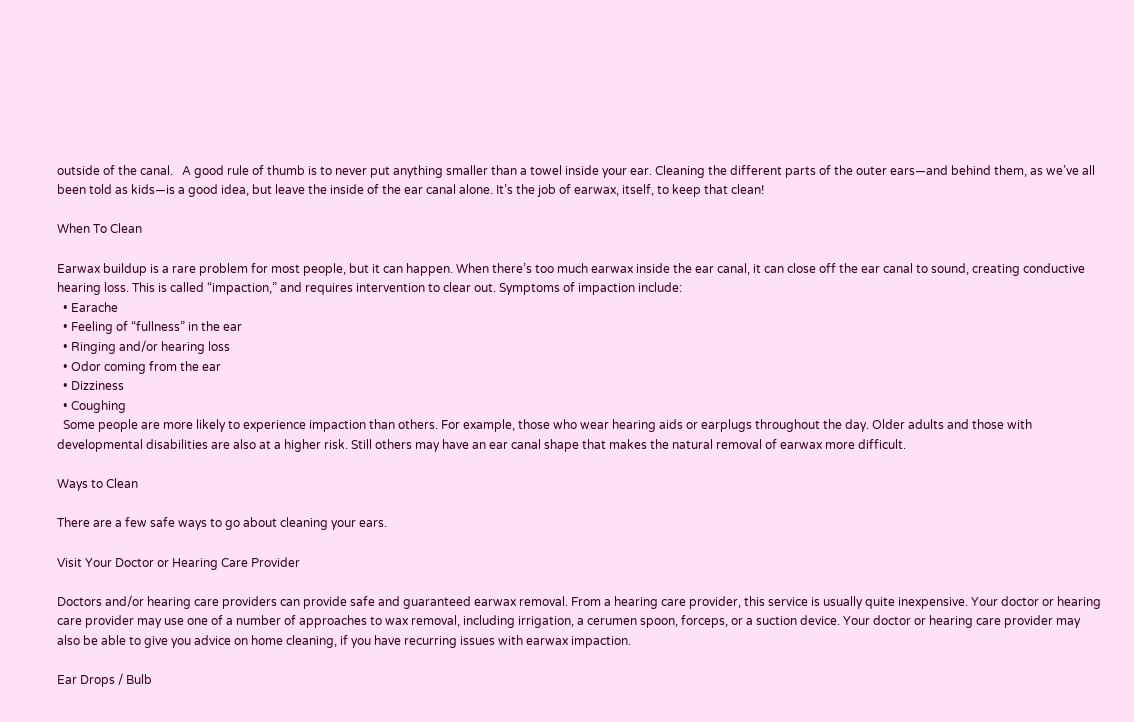outside of the canal.   A good rule of thumb is to never put anything smaller than a towel inside your ear. Cleaning the different parts of the outer ears—and behind them, as we’ve all been told as kids—is a good idea, but leave the inside of the ear canal alone. It’s the job of earwax, itself, to keep that clean!

When To Clean

Earwax buildup is a rare problem for most people, but it can happen. When there’s too much earwax inside the ear canal, it can close off the ear canal to sound, creating conductive hearing loss. This is called “impaction,” and requires intervention to clear out. Symptoms of impaction include:
  • Earache
  • Feeling of “fullness” in the ear
  • Ringing and/or hearing loss
  • Odor coming from the ear
  • Dizziness
  • Coughing
  Some people are more likely to experience impaction than others. For example, those who wear hearing aids or earplugs throughout the day. Older adults and those with developmental disabilities are also at a higher risk. Still others may have an ear canal shape that makes the natural removal of earwax more difficult.

Ways to Clean

There are a few safe ways to go about cleaning your ears.

Visit Your Doctor or Hearing Care Provider

Doctors and/or hearing care providers can provide safe and guaranteed earwax removal. From a hearing care provider, this service is usually quite inexpensive. Your doctor or hearing care provider may use one of a number of approaches to wax removal, including irrigation, a cerumen spoon, forceps, or a suction device. Your doctor or hearing care provider may also be able to give you advice on home cleaning, if you have recurring issues with earwax impaction.

Ear Drops / Bulb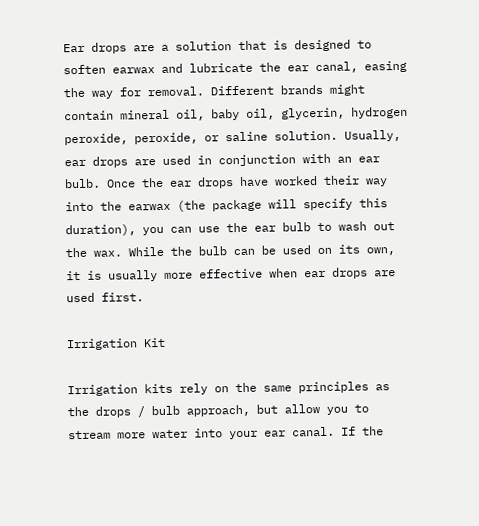Ear drops are a solution that is designed to soften earwax and lubricate the ear canal, easing the way for removal. Different brands might contain mineral oil, baby oil, glycerin, hydrogen peroxide, peroxide, or saline solution. Usually, ear drops are used in conjunction with an ear bulb. Once the ear drops have worked their way into the earwax (the package will specify this duration), you can use the ear bulb to wash out the wax. While the bulb can be used on its own, it is usually more effective when ear drops are used first.

Irrigation Kit

Irrigation kits rely on the same principles as the drops / bulb approach, but allow you to stream more water into your ear canal. If the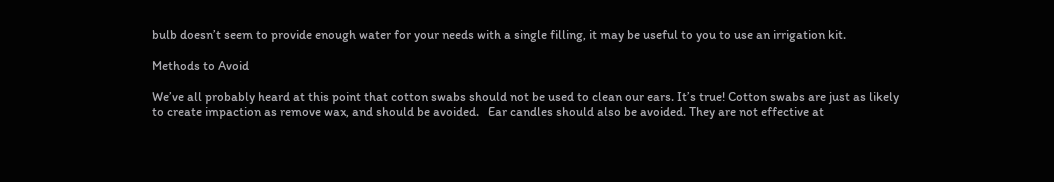bulb doesn’t seem to provide enough water for your needs with a single filling, it may be useful to you to use an irrigation kit.

Methods to Avoid

We’ve all probably heard at this point that cotton swabs should not be used to clean our ears. It’s true! Cotton swabs are just as likely to create impaction as remove wax, and should be avoided.   Ear candles should also be avoided. They are not effective at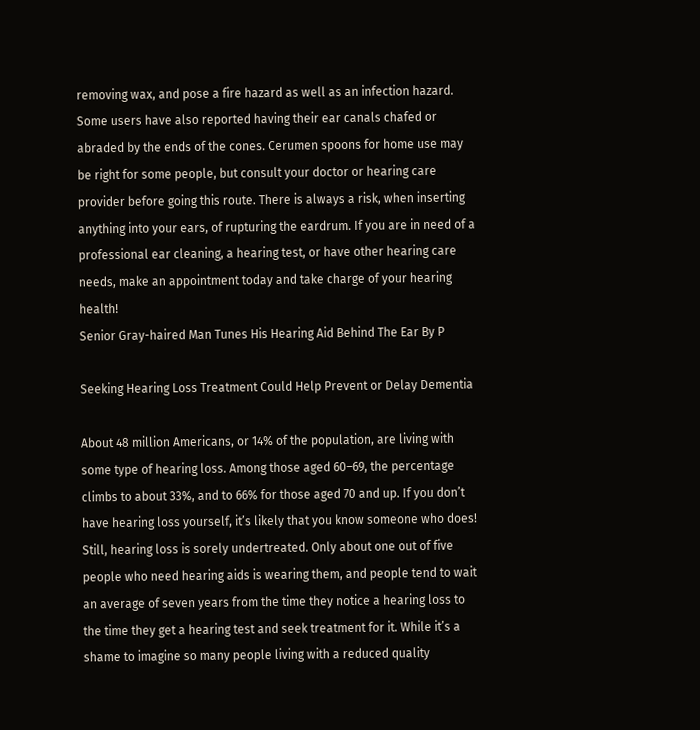removing wax, and pose a fire hazard as well as an infection hazard. Some users have also reported having their ear canals chafed or abraded by the ends of the cones. Cerumen spoons for home use may be right for some people, but consult your doctor or hearing care provider before going this route. There is always a risk, when inserting anything into your ears, of rupturing the eardrum. If you are in need of a professional ear cleaning, a hearing test, or have other hearing care needs, make an appointment today and take charge of your hearing health!
Senior Gray-haired Man Tunes His Hearing Aid Behind The Ear By P

Seeking Hearing Loss Treatment Could Help Prevent or Delay Dementia

About 48 million Americans, or 14% of the population, are living with some type of hearing loss. Among those aged 60–69, the percentage climbs to about 33%, and to 66% for those aged 70 and up. If you don’t have hearing loss yourself, it’s likely that you know someone who does!   Still, hearing loss is sorely undertreated. Only about one out of five people who need hearing aids is wearing them, and people tend to wait an average of seven years from the time they notice a hearing loss to the time they get a hearing test and seek treatment for it. While it’s a shame to imagine so many people living with a reduced quality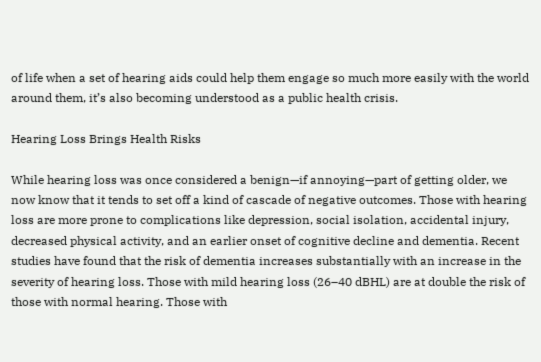of life when a set of hearing aids could help them engage so much more easily with the world around them, it’s also becoming understood as a public health crisis.

Hearing Loss Brings Health Risks

While hearing loss was once considered a benign—if annoying—part of getting older, we now know that it tends to set off a kind of cascade of negative outcomes. Those with hearing loss are more prone to complications like depression, social isolation, accidental injury, decreased physical activity, and an earlier onset of cognitive decline and dementia. Recent studies have found that the risk of dementia increases substantially with an increase in the severity of hearing loss. Those with mild hearing loss (26–40 dBHL) are at double the risk of those with normal hearing. Those with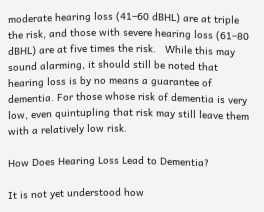moderate hearing loss (41–60 dBHL) are at triple the risk, and those with severe hearing loss (61–80 dBHL) are at five times the risk.   While this may sound alarming, it should still be noted that hearing loss is by no means a guarantee of dementia. For those whose risk of dementia is very low, even quintupling that risk may still leave them with a relatively low risk.

How Does Hearing Loss Lead to Dementia?

It is not yet understood how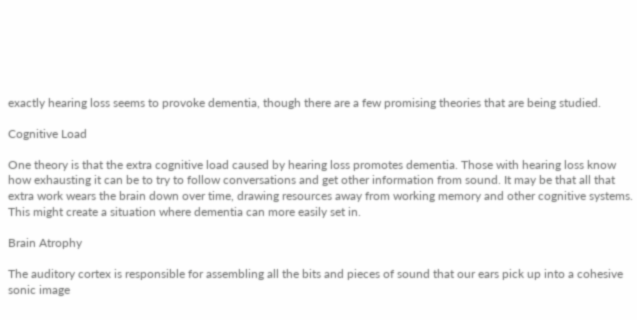exactly hearing loss seems to provoke dementia, though there are a few promising theories that are being studied.

Cognitive Load

One theory is that the extra cognitive load caused by hearing loss promotes dementia. Those with hearing loss know how exhausting it can be to try to follow conversations and get other information from sound. It may be that all that extra work wears the brain down over time, drawing resources away from working memory and other cognitive systems. This might create a situation where dementia can more easily set in.

Brain Atrophy

The auditory cortex is responsible for assembling all the bits and pieces of sound that our ears pick up into a cohesive sonic image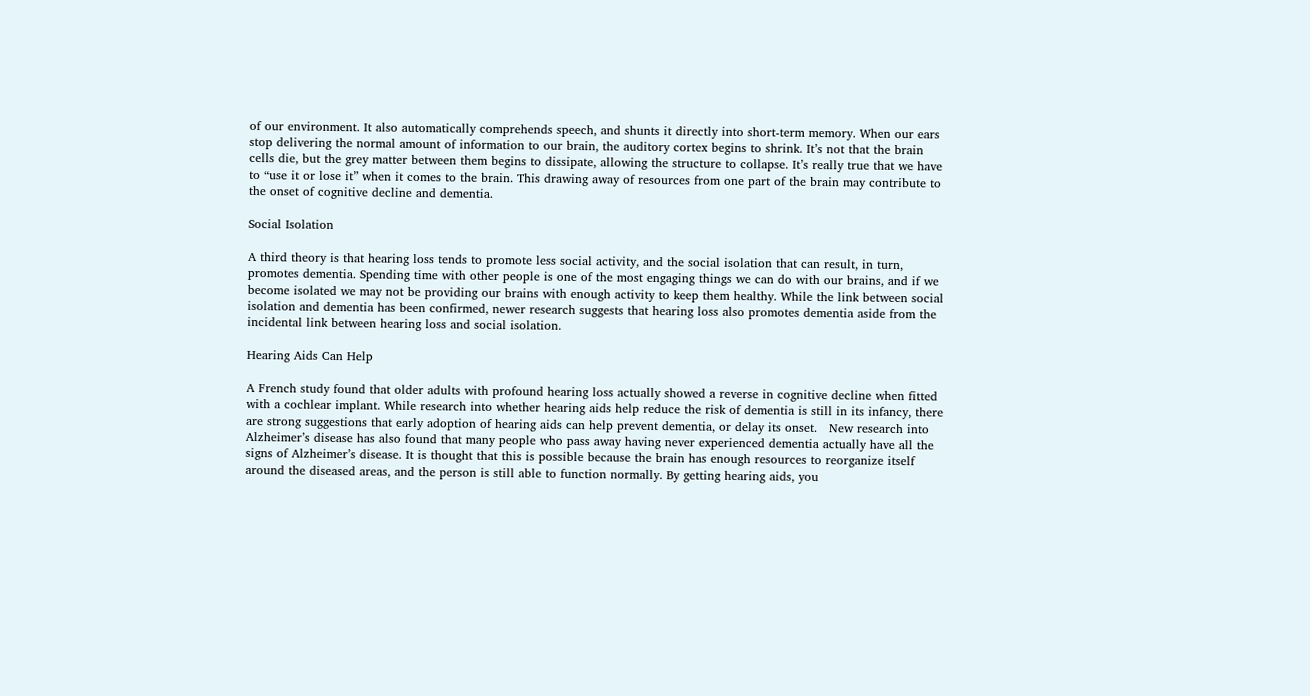of our environment. It also automatically comprehends speech, and shunts it directly into short-term memory. When our ears stop delivering the normal amount of information to our brain, the auditory cortex begins to shrink. It’s not that the brain cells die, but the grey matter between them begins to dissipate, allowing the structure to collapse. It’s really true that we have to “use it or lose it” when it comes to the brain. This drawing away of resources from one part of the brain may contribute to the onset of cognitive decline and dementia.

Social Isolation

A third theory is that hearing loss tends to promote less social activity, and the social isolation that can result, in turn, promotes dementia. Spending time with other people is one of the most engaging things we can do with our brains, and if we become isolated we may not be providing our brains with enough activity to keep them healthy. While the link between social isolation and dementia has been confirmed, newer research suggests that hearing loss also promotes dementia aside from the incidental link between hearing loss and social isolation.

Hearing Aids Can Help

A French study found that older adults with profound hearing loss actually showed a reverse in cognitive decline when fitted with a cochlear implant. While research into whether hearing aids help reduce the risk of dementia is still in its infancy, there are strong suggestions that early adoption of hearing aids can help prevent dementia, or delay its onset.   New research into Alzheimer’s disease has also found that many people who pass away having never experienced dementia actually have all the signs of Alzheimer’s disease. It is thought that this is possible because the brain has enough resources to reorganize itself around the diseased areas, and the person is still able to function normally. By getting hearing aids, you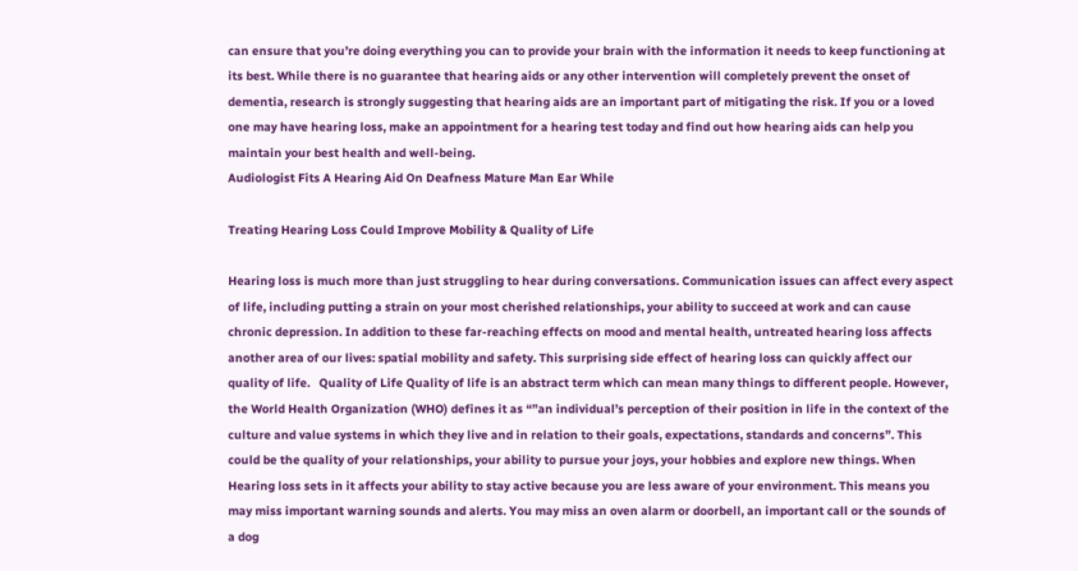can ensure that you’re doing everything you can to provide your brain with the information it needs to keep functioning at its best. While there is no guarantee that hearing aids or any other intervention will completely prevent the onset of dementia, research is strongly suggesting that hearing aids are an important part of mitigating the risk. If you or a loved one may have hearing loss, make an appointment for a hearing test today and find out how hearing aids can help you maintain your best health and well-being.
Audiologist Fits A Hearing Aid On Deafness Mature Man Ear While

Treating Hearing Loss Could Improve Mobility & Quality of Life

Hearing loss is much more than just struggling to hear during conversations. Communication issues can affect every aspect of life, including putting a strain on your most cherished relationships, your ability to succeed at work and can cause chronic depression. In addition to these far-reaching effects on mood and mental health, untreated hearing loss affects another area of our lives: spatial mobility and safety. This surprising side effect of hearing loss can quickly affect our quality of life.   Quality of Life Quality of life is an abstract term which can mean many things to different people. However, the World Health Organization (WHO) defines it as “”an individual’s perception of their position in life in the context of the culture and value systems in which they live and in relation to their goals, expectations, standards and concerns”. This could be the quality of your relationships, your ability to pursue your joys, your hobbies and explore new things. When Hearing loss sets in it affects your ability to stay active because you are less aware of your environment. This means you may miss important warning sounds and alerts. You may miss an oven alarm or doorbell, an important call or the sounds of a dog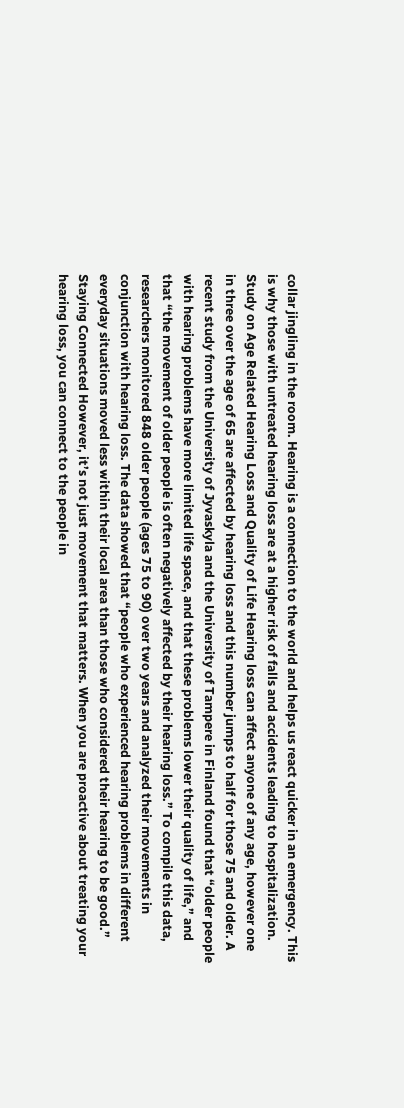collar jingling in the room. Hearing is a connection to the world and helps us react quicker in an emergency. This is why those with untreated hearing loss are at a higher risk of falls and accidents leading to hospitalization. Study on Age Related Hearing Loss and Quality of Life Hearing loss can affect anyone of any age, however one in three over the age of 65 are affected by hearing loss and this number jumps to half for those 75 and older. A recent study from the University of Jyvaskyla and the University of Tampere in Finland found that “older people with hearing problems have more limited life space, and that these problems lower their quality of life,” and that “the movement of older people is often negatively affected by their hearing loss.” To compile this data, researchers monitored 848 older people (ages 75 to 90) over two years and analyzed their movements in conjunction with hearing loss. The data showed that “people who experienced hearing problems in different everyday situations moved less within their local area than those who considered their hearing to be good.”   Staying Connected However, it’s not just movement that matters. When you are proactive about treating your hearing loss, you can connect to the people in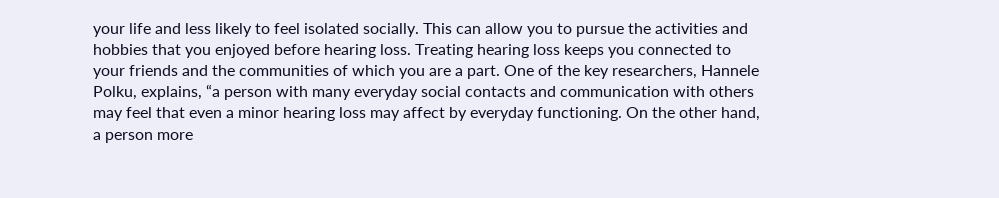your life and less likely to feel isolated socially. This can allow you to pursue the activities and hobbies that you enjoyed before hearing loss. Treating hearing loss keeps you connected to your friends and the communities of which you are a part. One of the key researchers, Hannele Polku, explains, “a person with many everyday social contacts and communication with others may feel that even a minor hearing loss may affect by everyday functioning. On the other hand, a person more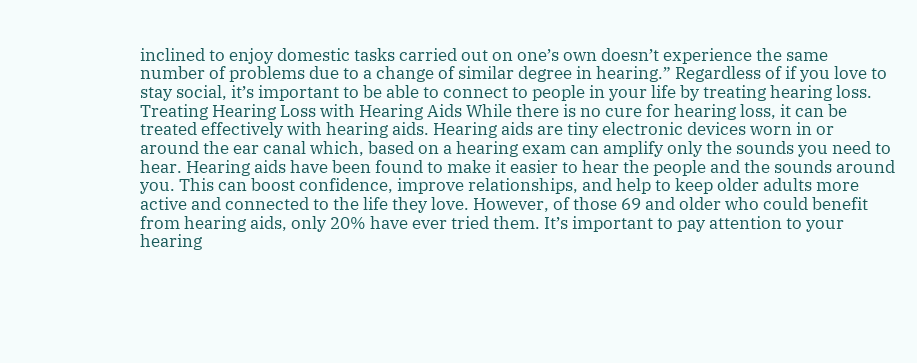inclined to enjoy domestic tasks carried out on one’s own doesn’t experience the same number of problems due to a change of similar degree in hearing.” Regardless of if you love to stay social, it’s important to be able to connect to people in your life by treating hearing loss.   Treating Hearing Loss with Hearing Aids While there is no cure for hearing loss, it can be treated effectively with hearing aids. Hearing aids are tiny electronic devices worn in or around the ear canal which, based on a hearing exam can amplify only the sounds you need to hear. Hearing aids have been found to make it easier to hear the people and the sounds around you. This can boost confidence, improve relationships, and help to keep older adults more active and connected to the life they love. However, of those 69 and older who could benefit from hearing aids, only 20% have ever tried them. It’s important to pay attention to your hearing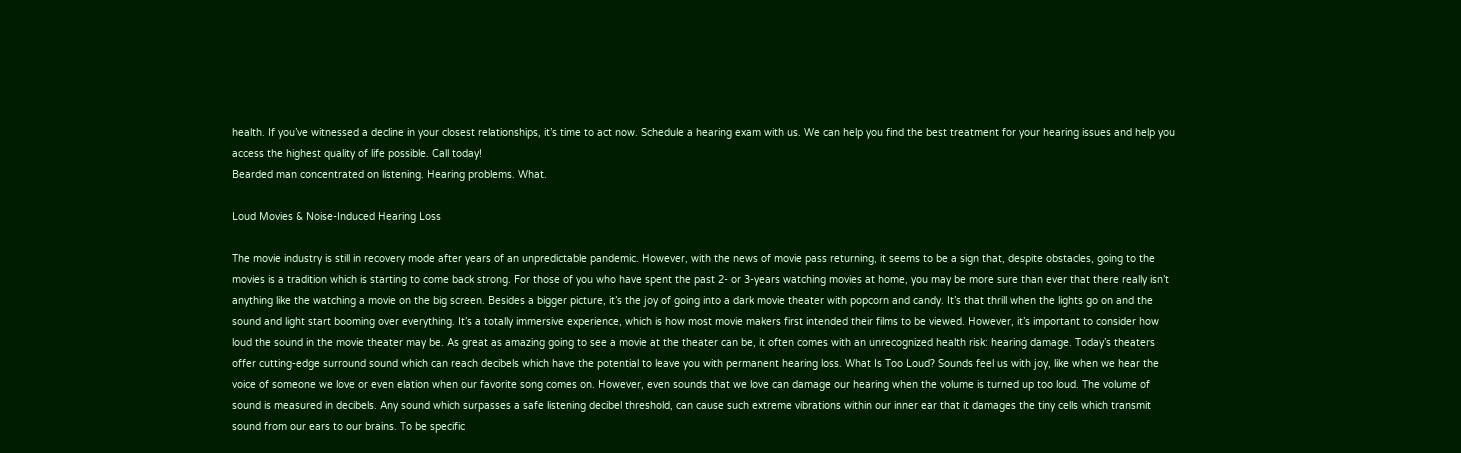health. If you’ve witnessed a decline in your closest relationships, it’s time to act now. Schedule a hearing exam with us. We can help you find the best treatment for your hearing issues and help you access the highest quality of life possible. Call today!
Bearded man concentrated on listening. Hearing problems. What.

Loud Movies & Noise-Induced Hearing Loss

The movie industry is still in recovery mode after years of an unpredictable pandemic. However, with the news of movie pass returning, it seems to be a sign that, despite obstacles, going to the movies is a tradition which is starting to come back strong. For those of you who have spent the past 2- or 3-years watching movies at home, you may be more sure than ever that there really isn’t anything like the watching a movie on the big screen. Besides a bigger picture, it’s the joy of going into a dark movie theater with popcorn and candy. It’s that thrill when the lights go on and the sound and light start booming over everything. It’s a totally immersive experience, which is how most movie makers first intended their films to be viewed. However, it’s important to consider how loud the sound in the movie theater may be. As great as amazing going to see a movie at the theater can be, it often comes with an unrecognized health risk: hearing damage. Today’s theaters offer cutting-edge surround sound which can reach decibels which have the potential to leave you with permanent hearing loss. What Is Too Loud? Sounds feel us with joy, like when we hear the voice of someone we love or even elation when our favorite song comes on. However, even sounds that we love can damage our hearing when the volume is turned up too loud. The volume of sound is measured in decibels. Any sound which surpasses a safe listening decibel threshold, can cause such extreme vibrations within our inner ear that it damages the tiny cells which transmit sound from our ears to our brains. To be specific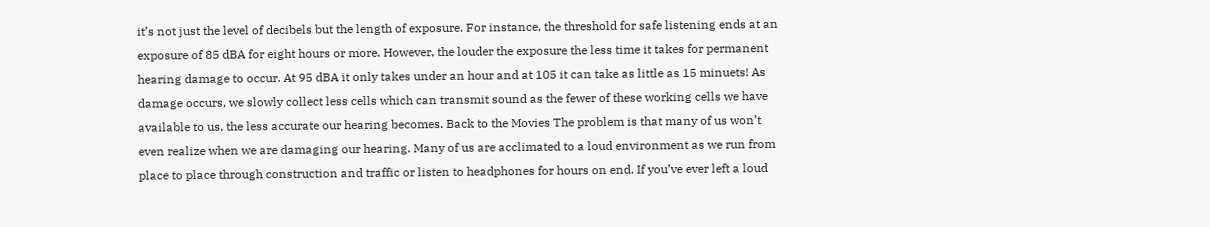it’s not just the level of decibels but the length of exposure. For instance, the threshold for safe listening ends at an exposure of 85 dBA for eight hours or more. However, the louder the exposure the less time it takes for permanent hearing damage to occur. At 95 dBA it only takes under an hour and at 105 it can take as little as 15 minuets! As damage occurs, we slowly collect less cells which can transmit sound as the fewer of these working cells we have available to us, the less accurate our hearing becomes. Back to the Movies The problem is that many of us won’t even realize when we are damaging our hearing. Many of us are acclimated to a loud environment as we run from place to place through construction and traffic or listen to headphones for hours on end. If you’ve ever left a loud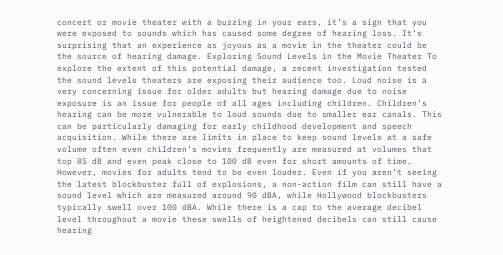concert or movie theater with a buzzing in your ears, it’s a sign that you were exposed to sounds which has caused some degree of hearing loss. It’s surprising that an experience as joyous as a movie in the theater could be the source of hearing damage. Exploring Sound Levels in the Movie Theater To explore the extent of this potential damage, a recent investigation tested the sound levels theaters are exposing their audience too. Loud noise is a very concerning issue for older adults but hearing damage due to noise exposure is an issue for people of all ages including children. Children’s hearing can be more vulnerable to loud sounds due to smaller ear canals. This can be particularly damaging for early childhood development and speech acquisition. While there are limits in place to keep sound levels at a safe volume often even children’s movies frequently are measured at volumes that top 85 dB and even peak close to 100 dB even for short amounts of time. However, movies for adults tend to be even louder. Even if you aren’t seeing the latest blockbuster full of explosions, a non-action film can still have a sound level which are measured around 90 dBA, while Hollywood blockbusters typically swell over 100 dBA. While there is a cap to the average decibel level throughout a movie these swells of heightened decibels can still cause hearing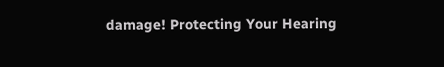damage! Protecting Your Hearing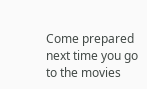Come prepared next time you go to the movies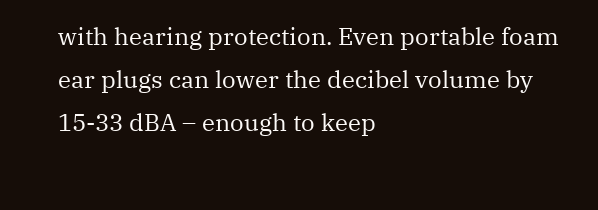with hearing protection. Even portable foam ear plugs can lower the decibel volume by 15-33 dBA – enough to keep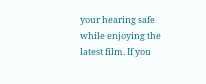your hearing safe while enjoying the latest film. If you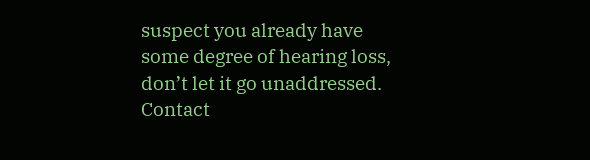suspect you already have some degree of hearing loss, don’t let it go unaddressed. Contact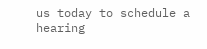us today to schedule a hearing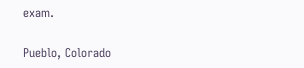exam.

Pueblo, Colorado